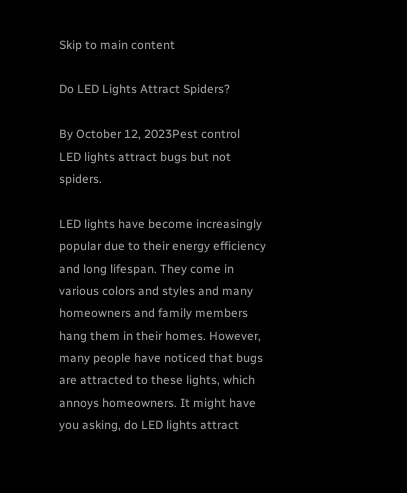Skip to main content

Do LED Lights Attract Spiders?

By October 12, 2023Pest control
LED lights attract bugs but not spiders.

LED lights have become increasingly popular due to their energy efficiency and long lifespan. They come in various colors and styles and many homeowners and family members hang them in their homes. However, many people have noticed that bugs are attracted to these lights, which annoys homeowners. It might have you asking, do LED lights attract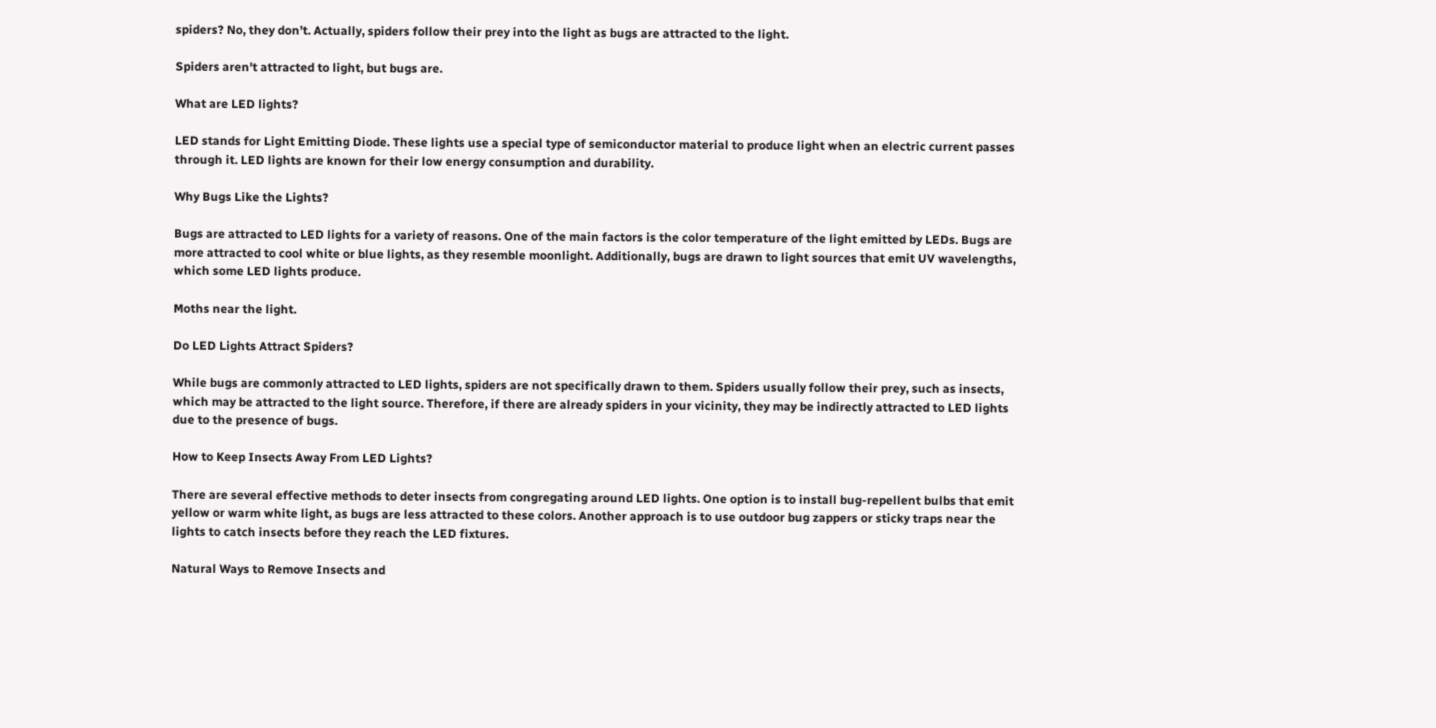spiders? No, they don’t. Actually, spiders follow their prey into the light as bugs are attracted to the light.

Spiders aren't attracted to light, but bugs are.

What are LED lights?

LED stands for Light Emitting Diode. These lights use a special type of semiconductor material to produce light when an electric current passes through it. LED lights are known for their low energy consumption and durability.

Why Bugs Like the Lights?

Bugs are attracted to LED lights for a variety of reasons. One of the main factors is the color temperature of the light emitted by LEDs. Bugs are more attracted to cool white or blue lights, as they resemble moonlight. Additionally, bugs are drawn to light sources that emit UV wavelengths, which some LED lights produce.

Moths near the light.

Do LED Lights Attract Spiders?

While bugs are commonly attracted to LED lights, spiders are not specifically drawn to them. Spiders usually follow their prey, such as insects, which may be attracted to the light source. Therefore, if there are already spiders in your vicinity, they may be indirectly attracted to LED lights due to the presence of bugs.

How to Keep Insects Away From LED Lights?

There are several effective methods to deter insects from congregating around LED lights. One option is to install bug-repellent bulbs that emit yellow or warm white light, as bugs are less attracted to these colors. Another approach is to use outdoor bug zappers or sticky traps near the lights to catch insects before they reach the LED fixtures.

Natural Ways to Remove Insects and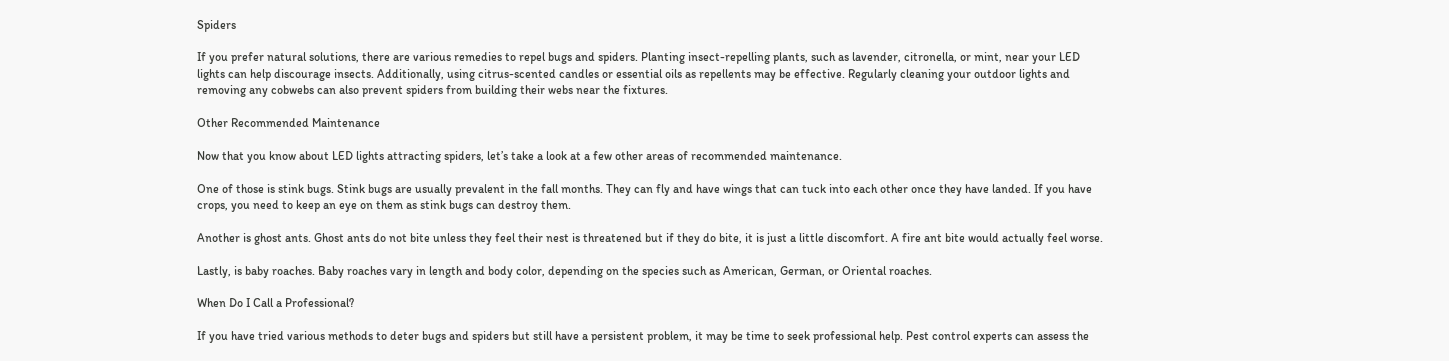Spiders

If you prefer natural solutions, there are various remedies to repel bugs and spiders. Planting insect-repelling plants, such as lavender, citronella, or mint, near your LED lights can help discourage insects. Additionally, using citrus-scented candles or essential oils as repellents may be effective. Regularly cleaning your outdoor lights and removing any cobwebs can also prevent spiders from building their webs near the fixtures.

Other Recommended Maintenance

Now that you know about LED lights attracting spiders, let’s take a look at a few other areas of recommended maintenance.

One of those is stink bugs. Stink bugs are usually prevalent in the fall months. They can fly and have wings that can tuck into each other once they have landed. If you have crops, you need to keep an eye on them as stink bugs can destroy them.

Another is ghost ants. Ghost ants do not bite unless they feel their nest is threatened but if they do bite, it is just a little discomfort. A fire ant bite would actually feel worse.

Lastly, is baby roaches. Baby roaches vary in length and body color, depending on the species such as American, German, or Oriental roaches.

When Do I Call a Professional?

If you have tried various methods to deter bugs and spiders but still have a persistent problem, it may be time to seek professional help. Pest control experts can assess the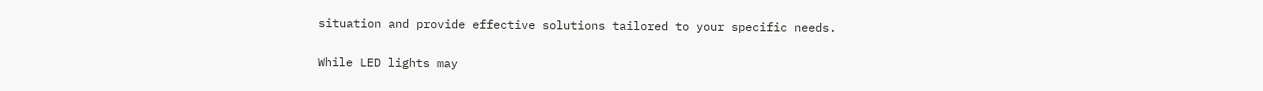situation and provide effective solutions tailored to your specific needs.


While LED lights may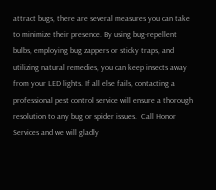attract bugs, there are several measures you can take to minimize their presence. By using bug-repellent bulbs, employing bug zappers or sticky traps, and utilizing natural remedies, you can keep insects away from your LED lights. If all else fails, contacting a professional pest control service will ensure a thorough resolution to any bug or spider issues.  Call Honor Services and we will gladly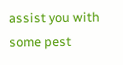assist you with some pest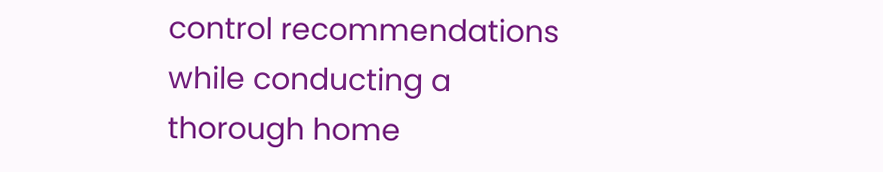control recommendations while conducting a thorough home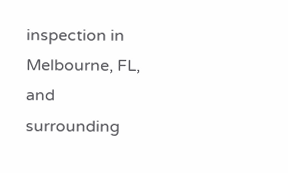inspection in Melbourne, FL, and surrounding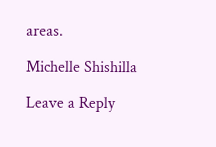areas.

Michelle Shishilla

Leave a Reply